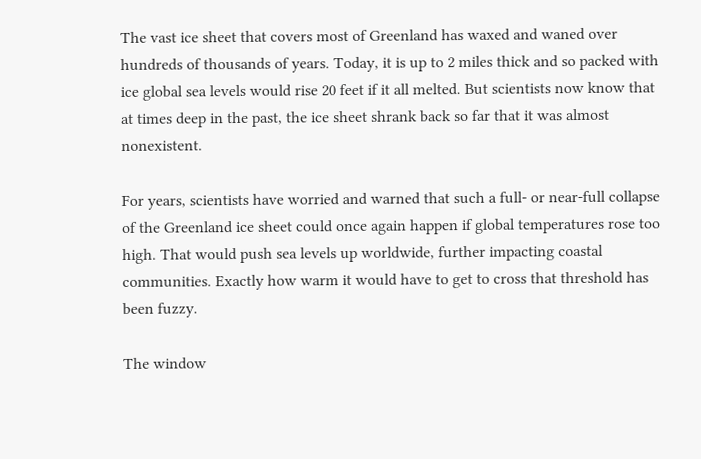The vast ice sheet that covers most of Greenland has waxed and waned over hundreds of thousands of years. Today, it is up to 2 miles thick and so packed with ice global sea levels would rise 20 feet if it all melted. But scientists now know that at times deep in the past, the ice sheet shrank back so far that it was almost nonexistent.

For years, scientists have worried and warned that such a full- or near-full collapse of the Greenland ice sheet could once again happen if global temperatures rose too high. That would push sea levels up worldwide, further impacting coastal communities. Exactly how warm it would have to get to cross that threshold has been fuzzy.

The window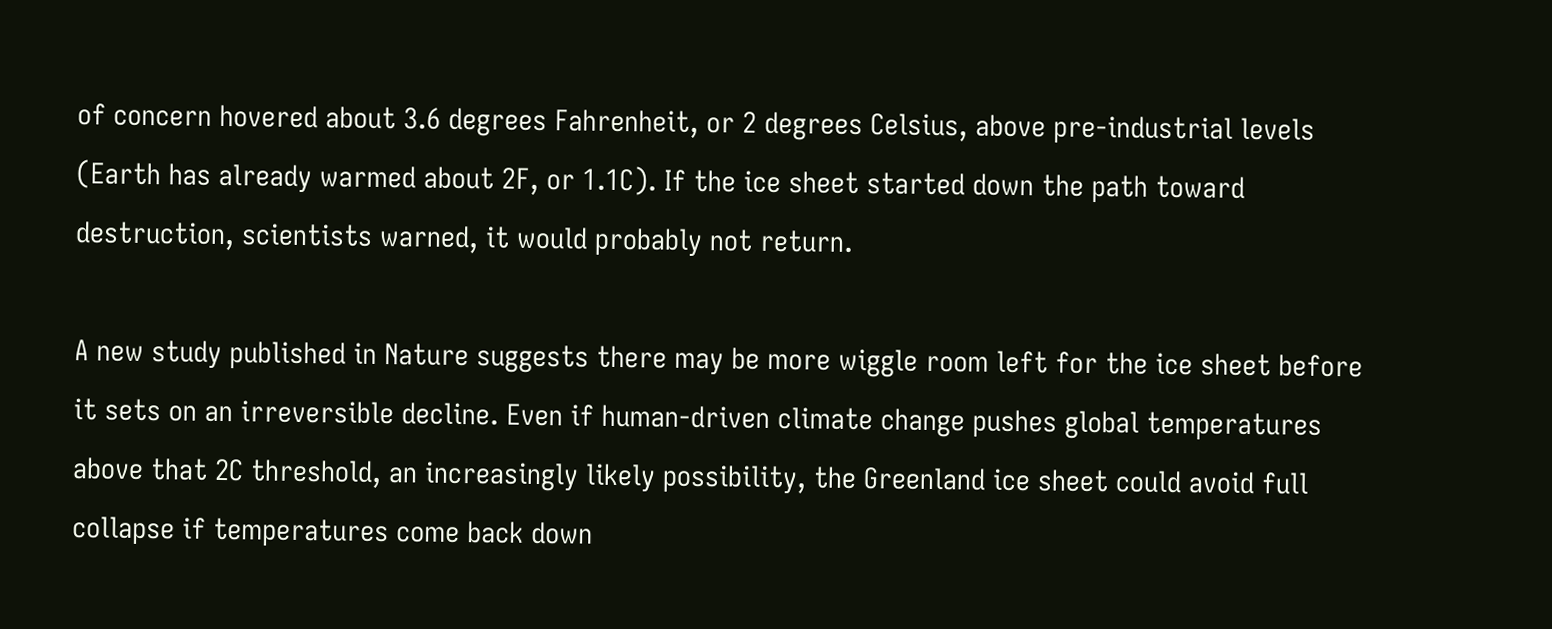of concern hovered about 3.6 degrees Fahrenheit, or 2 degrees Celsius, above pre-industrial levels (Earth has already warmed about 2F, or 1.1C). If the ice sheet started down the path toward destruction, scientists warned, it would probably not return.

A new study published in Nature suggests there may be more wiggle room left for the ice sheet before it sets on an irreversible decline. Even if human-driven climate change pushes global temperatures above that 2C threshold, an increasingly likely possibility, the Greenland ice sheet could avoid full collapse if temperatures come back down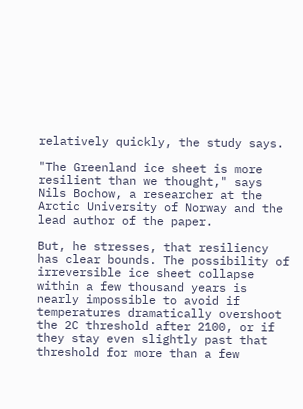relatively quickly, the study says.

"The Greenland ice sheet is more resilient than we thought," says Nils Bochow, a researcher at the Arctic University of Norway and the lead author of the paper.

But, he stresses, that resiliency has clear bounds. The possibility of irreversible ice sheet collapse within a few thousand years is nearly impossible to avoid if temperatures dramatically overshoot the 2C threshold after 2100, or if they stay even slightly past that threshold for more than a few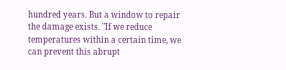hundred years. But a window to repair the damage exists. "If we reduce temperatures within a certain time, we can prevent this abrupt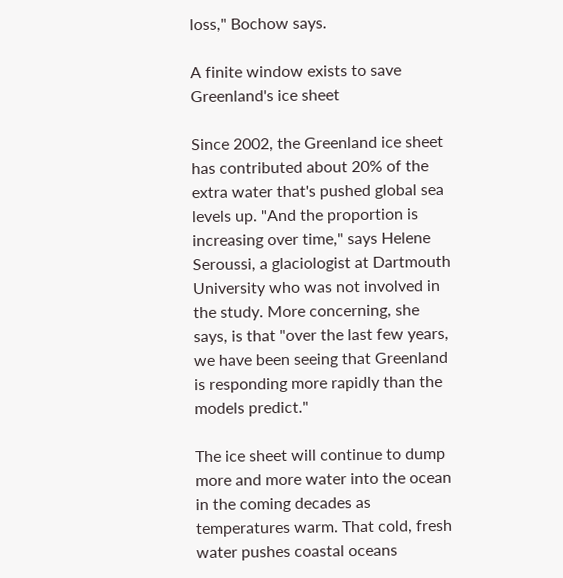loss," Bochow says.

A finite window exists to save Greenland's ice sheet

Since 2002, the Greenland ice sheet has contributed about 20% of the extra water that's pushed global sea levels up. "And the proportion is increasing over time," says Helene Seroussi, a glaciologist at Dartmouth University who was not involved in the study. More concerning, she says, is that "over the last few years, we have been seeing that Greenland is responding more rapidly than the models predict."

The ice sheet will continue to dump more and more water into the ocean in the coming decades as temperatures warm. That cold, fresh water pushes coastal oceans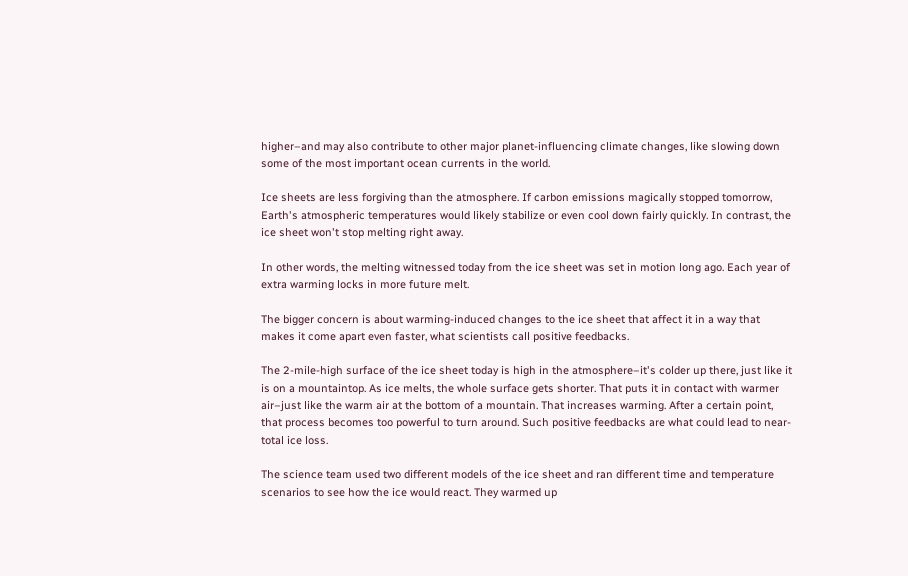higher–and may also contribute to other major planet-influencing climate changes, like slowing down some of the most important ocean currents in the world.

Ice sheets are less forgiving than the atmosphere. If carbon emissions magically stopped tomorrow, Earth's atmospheric temperatures would likely stabilize or even cool down fairly quickly. In contrast, the ice sheet won't stop melting right away.

In other words, the melting witnessed today from the ice sheet was set in motion long ago. Each year of extra warming locks in more future melt.

The bigger concern is about warming-induced changes to the ice sheet that affect it in a way that makes it come apart even faster, what scientists call positive feedbacks.

The 2-mile-high surface of the ice sheet today is high in the atmosphere–it's colder up there, just like it is on a mountaintop. As ice melts, the whole surface gets shorter. That puts it in contact with warmer air–just like the warm air at the bottom of a mountain. That increases warming. After a certain point, that process becomes too powerful to turn around. Such positive feedbacks are what could lead to near-total ice loss.

The science team used two different models of the ice sheet and ran different time and temperature scenarios to see how the ice would react. They warmed up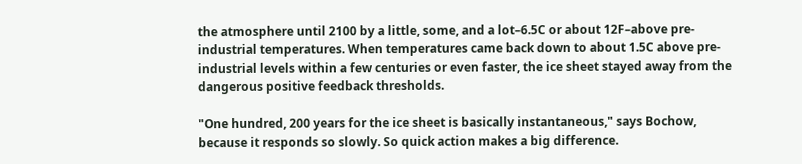the atmosphere until 2100 by a little, some, and a lot–6.5C or about 12F–above pre-industrial temperatures. When temperatures came back down to about 1.5C above pre-industrial levels within a few centuries or even faster, the ice sheet stayed away from the dangerous positive feedback thresholds.

"One hundred, 200 years for the ice sheet is basically instantaneous," says Bochow, because it responds so slowly. So quick action makes a big difference.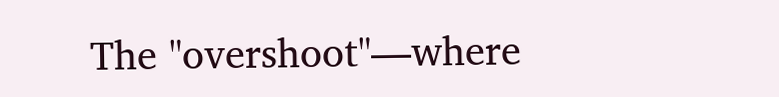The "overshoot"—where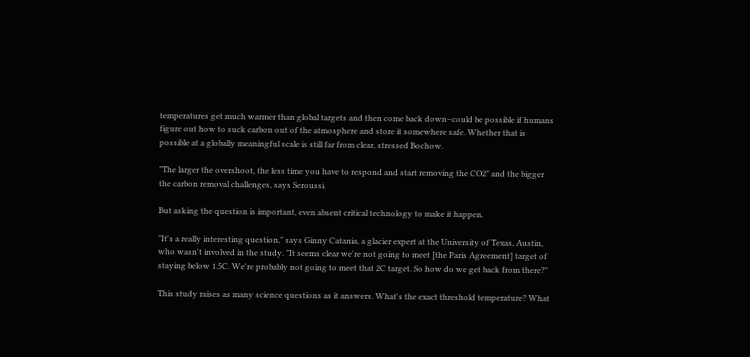temperatures get much warmer than global targets and then come back down–could be possible if humans figure out how to suck carbon out of the atmosphere and store it somewhere safe. Whether that is possible at a globally meaningful scale is still far from clear, stressed Bochow.

"The larger the overshoot, the less time you have to respond and start removing the CO2" and the bigger the carbon removal challenges, says Seroussi.

But asking the question is important, even absent critical technology to make it happen.

"It's a really interesting question," says Ginny Catania, a glacier expert at the University of Texas, Austin, who wasn't involved in the study. "It seems clear we're not going to meet [the Paris Agreement] target of staying below 1.5C. We're probably not going to meet that 2C target. So how do we get back from there?"

This study raises as many science questions as it answers. What's the exact threshold temperature? What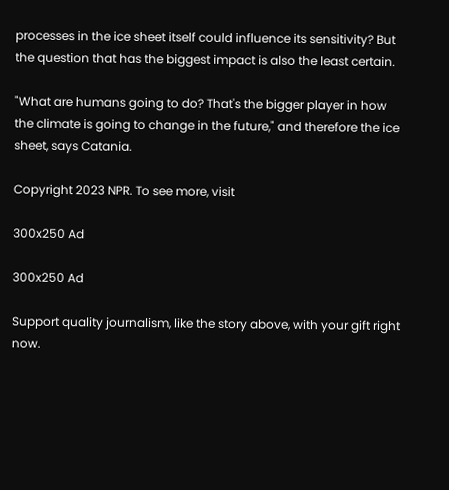processes in the ice sheet itself could influence its sensitivity? But the question that has the biggest impact is also the least certain.

"What are humans going to do? That's the bigger player in how the climate is going to change in the future," and therefore the ice sheet, says Catania.

Copyright 2023 NPR. To see more, visit

300x250 Ad

300x250 Ad

Support quality journalism, like the story above, with your gift right now.